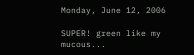Monday, June 12, 2006

SUPER! green like my mucous...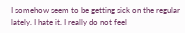I somehow seem to be getting sick on the regular lately. I hate it. I really do not feel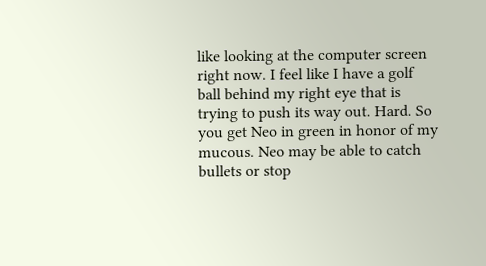like looking at the computer screen right now. I feel like I have a golf ball behind my right eye that is trying to push its way out. Hard. So you get Neo in green in honor of my mucous. Neo may be able to catch bullets or stop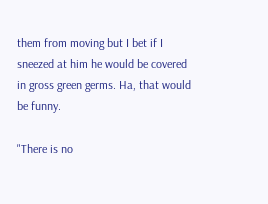them from moving but I bet if I sneezed at him he would be covered in gross green germs. Ha, that would be funny.

"There is no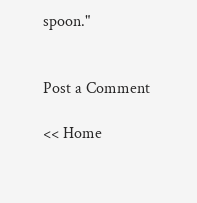spoon."


Post a Comment

<< Home